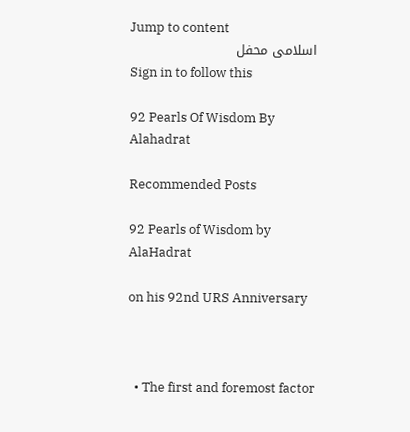Jump to content
اسلامی محفل
Sign in to follow this

92 Pearls Of Wisdom By Alahadrat

Recommended Posts

92 Pearls of Wisdom by AlaHadrat

on his 92nd URS Anniversary



  • The first and foremost factor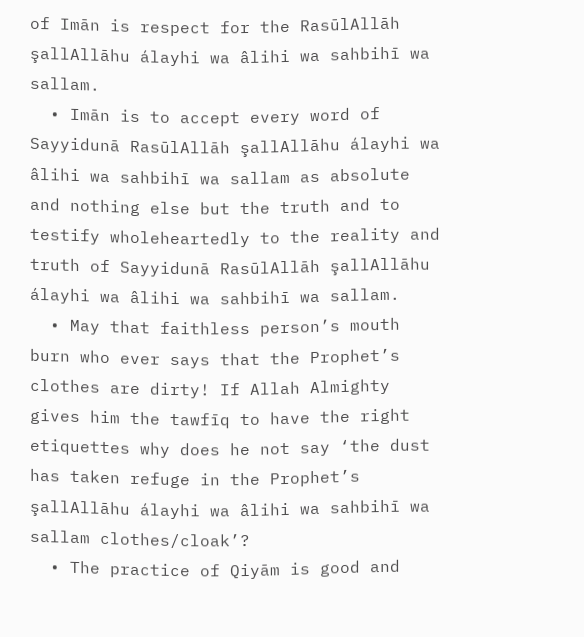of Imān is respect for the RasūlAllāh şallAllāhu álayhi wa âlihi wa sahbihī wa sallam.
  • Imān is to accept every word of Sayyidunā RasūlAllāh şallAllāhu álayhi wa âlihi wa sahbihī wa sallam as absolute and nothing else but the truth and to testify wholeheartedly to the reality and truth of Sayyidunā RasūlAllāh şallAllāhu álayhi wa âlihi wa sahbihī wa sallam.
  • May that faithless person’s mouth burn who ever says that the Prophet’s clothes are dirty! If Allah Almighty gives him the tawfīq to have the right etiquettes why does he not say ‘the dust has taken refuge in the Prophet’s şallAllāhu álayhi wa âlihi wa sahbihī wa sallam clothes/cloak’?
  • The practice of Qiyām is good and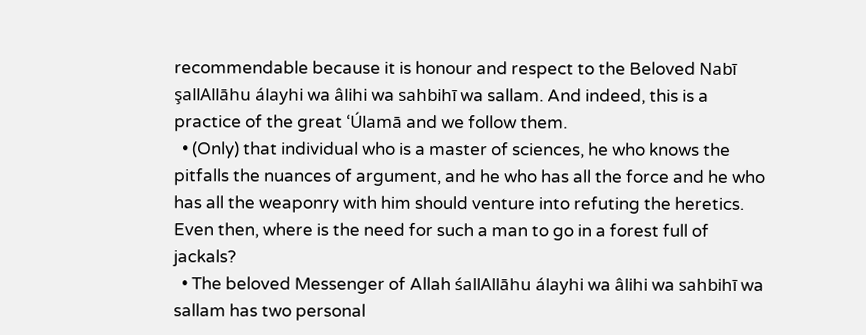recommendable because it is honour and respect to the Beloved Nabī şallAllāhu álayhi wa âlihi wa sahbihī wa sallam. And indeed, this is a practice of the great ‘Úlamā and we follow them.
  • (Only) that individual who is a master of sciences, he who knows the pitfalls the nuances of argument, and he who has all the force and he who has all the weaponry with him should venture into refuting the heretics. Even then, where is the need for such a man to go in a forest full of jackals?
  • The beloved Messenger of Allah śallAllāhu álayhi wa âlihi wa sahbihī wa sallam has two personal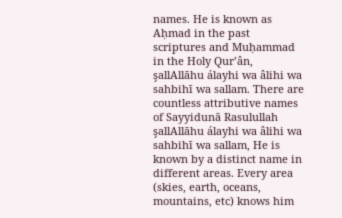names. He is known as Aḥmad in the past scriptures and Muḥammad in the Holy Qur’ân, şallAllāhu álayhi wa âlihi wa sahbihī wa sallam. There are countless attributive names of Sayyidunā Rasulullah şallAllāhu álayhi wa âlihi wa sahbihī wa sallam, He is known by a distinct name in different areas. Every area (skies, earth, oceans, mountains, etc) knows him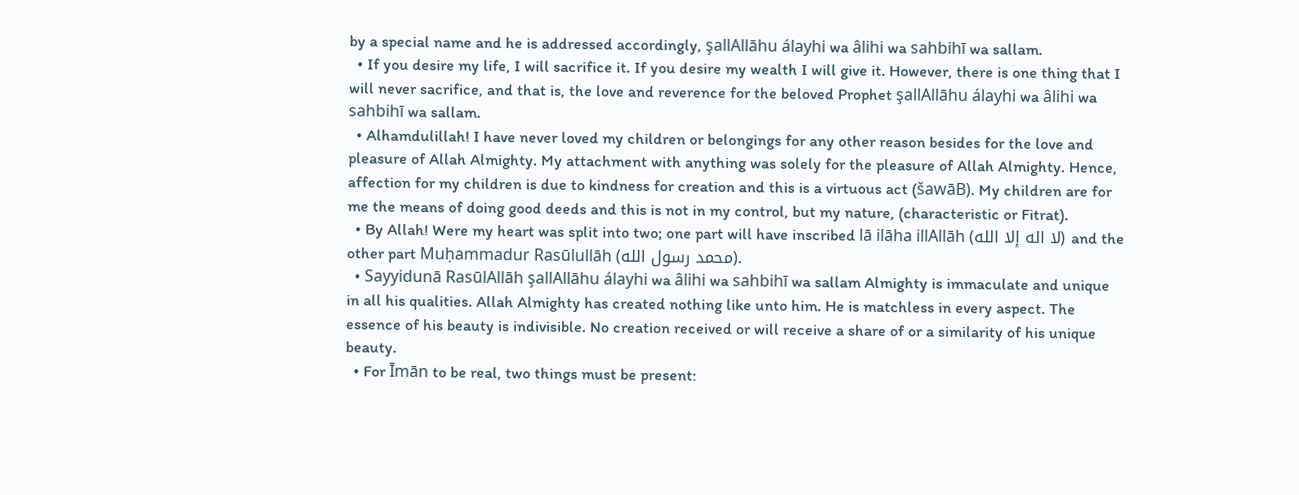by a special name and he is addressed accordingly, şallAllāhu álayhi wa âlihi wa sahbihī wa sallam.
  • If you desire my life, I will sacrifice it. If you desire my wealth I will give it. However, there is one thing that I will never sacrifice, and that is, the love and reverence for the beloved Prophet şallAllāhu álayhi wa âlihi wa sahbihī wa sallam.
  • Alhamdulillah! I have never loved my children or belongings for any other reason besides for the love and pleasure of Allah Almighty. My attachment with anything was solely for the pleasure of Allah Almighty. Hence, affection for my children is due to kindness for creation and this is a virtuous act (šawāB). My children are for me the means of doing good deeds and this is not in my control, but my nature, (characteristic or Fitrat).
  • By Allah! Were my heart was split into two; one part will have inscribed lā ilāha illAllāh (لا اله إلا الله) and the other part Muḥammadur Rasūlullāh (محمد رسول الله).
  • Sayyidunā RasūlAllāh şallAllāhu álayhi wa âlihi wa sahbihī wa sallam Almighty is immaculate and unique in all his qualities. Allah Almighty has created nothing like unto him. He is matchless in every aspect. The essence of his beauty is indivisible. No creation received or will receive a share of or a similarity of his unique beauty.
  • For Īmān to be real, two things must be present: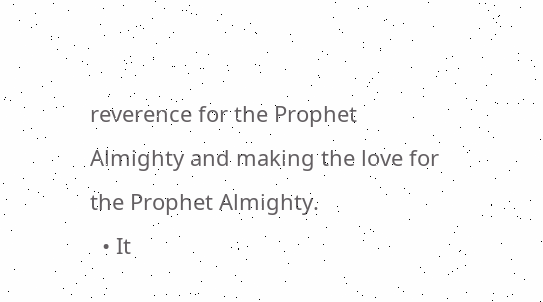reverence for the Prophet Almighty and making the love for the Prophet Almighty.
  • It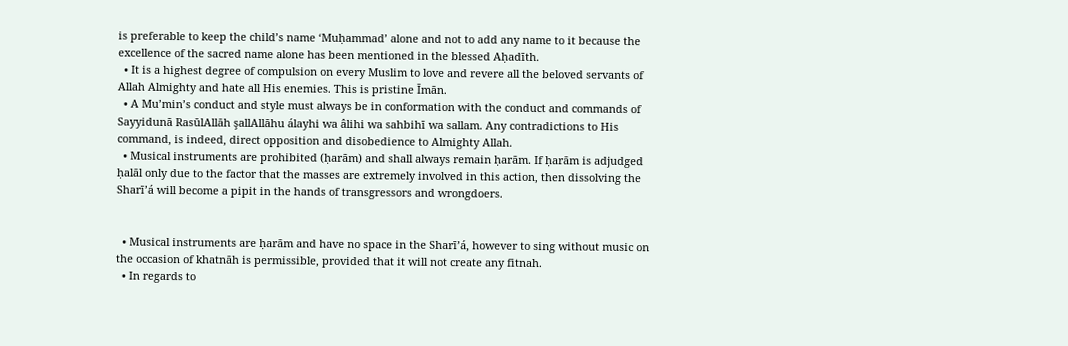is preferable to keep the child’s name ‘Muḥammad’ alone and not to add any name to it because the excellence of the sacred name alone has been mentioned in the blessed Aḥadīth.
  • It is a highest degree of compulsion on every Muslim to love and revere all the beloved servants of Allah Almighty and hate all His enemies. This is pristine Īmān.
  • A Mu’min’s conduct and style must always be in conformation with the conduct and commands of Sayyidunā RasūlAllāh şallAllāhu álayhi wa âlihi wa sahbihī wa sallam. Any contradictions to His command, is indeed, direct opposition and disobedience to Almighty Allah.
  • Musical instruments are prohibited (ḥarām) and shall always remain ḥarām. If ḥarām is adjudged ḥalāl only due to the factor that the masses are extremely involved in this action, then dissolving the Sharī’á will become a pipit in the hands of transgressors and wrongdoers.


  • Musical instruments are ḥarām and have no space in the Sharī’á, however to sing without music on the occasion of khatnāh is permissible, provided that it will not create any fitnah.
  • In regards to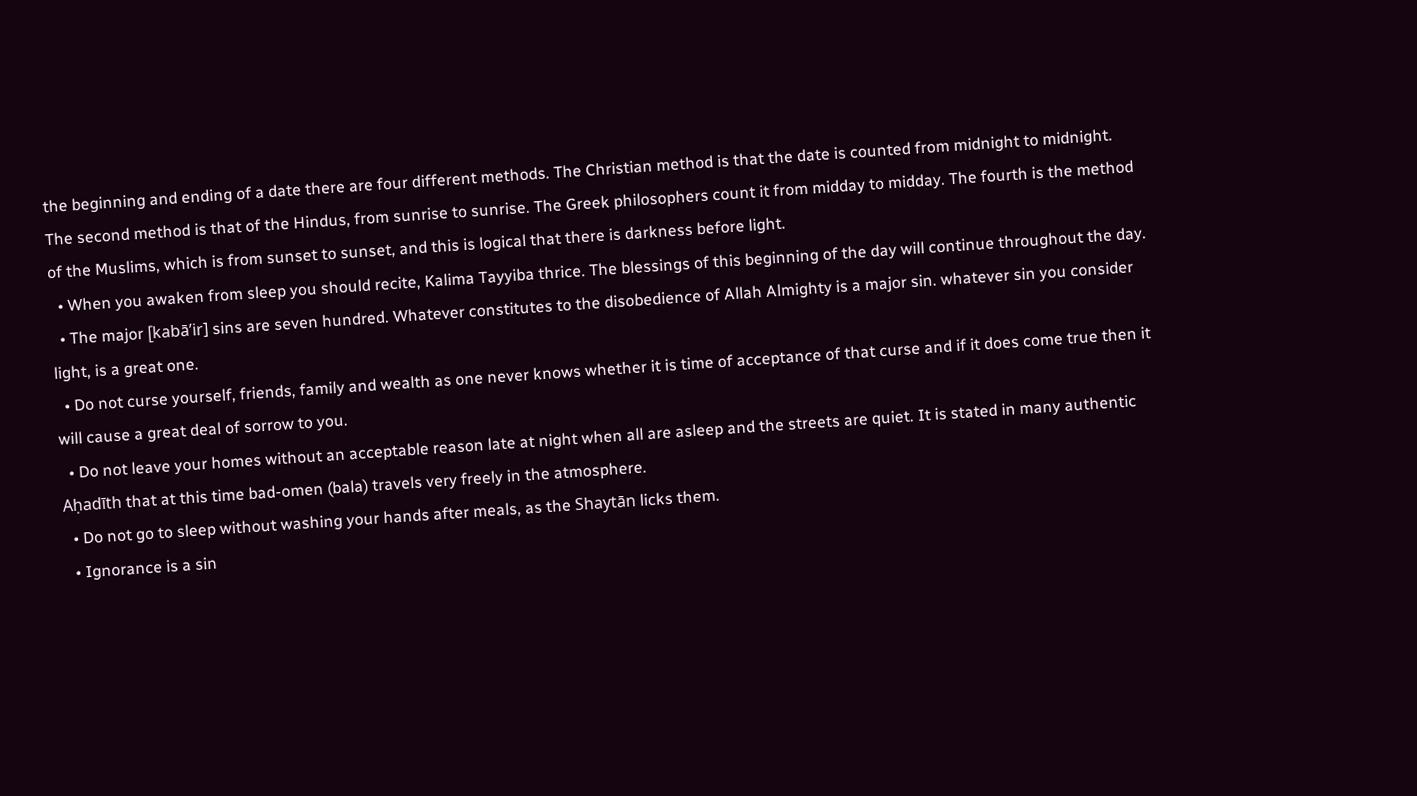the beginning and ending of a date there are four different methods. The Christian method is that the date is counted from midnight to midnight. The second method is that of the Hindus, from sunrise to sunrise. The Greek philosophers count it from midday to midday. The fourth is the method of the Muslims, which is from sunset to sunset, and this is logical that there is darkness before light.
  • When you awaken from sleep you should recite, Kalima Tayyiba thrice. The blessings of this beginning of the day will continue throughout the day.
  • The major [kabā’ir] sins are seven hundred. Whatever constitutes to the disobedience of Allah Almighty is a major sin. whatever sin you consider light, is a great one.
  • Do not curse yourself, friends, family and wealth as one never knows whether it is time of acceptance of that curse and if it does come true then it will cause a great deal of sorrow to you.
  • Do not leave your homes without an acceptable reason late at night when all are asleep and the streets are quiet. It is stated in many authentic Aḥadīth that at this time bad-omen (bala) travels very freely in the atmosphere.
  • Do not go to sleep without washing your hands after meals, as the Shaytān licks them.
  • Ignorance is a sin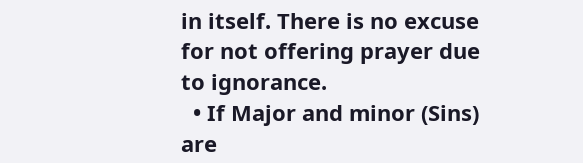in itself. There is no excuse for not offering prayer due to ignorance.
  • If Major and minor (Sins) are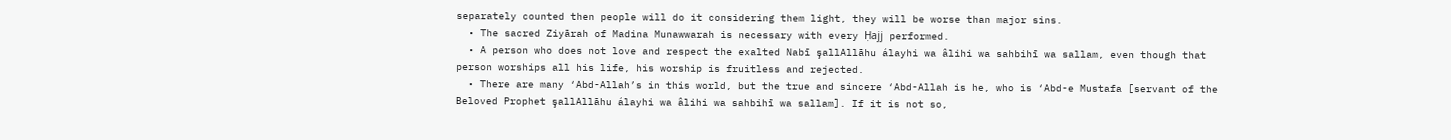separately counted then people will do it considering them light, they will be worse than major sins.
  • The sacred Ziyārah of Madina Munawwarah is necessary with every Ḥajj performed.
  • A person who does not love and respect the exalted Nabī şallAllāhu álayhi wa âlihi wa sahbihī wa sallam, even though that person worships all his life, his worship is fruitless and rejected.
  • There are many ‘Abd-Allah’s in this world, but the true and sincere ‘Abd-Allah is he, who is ‘Abd-e Mustafa [servant of the Beloved Prophet şallAllāhu álayhi wa âlihi wa sahbihī wa sallam]. If it is not so,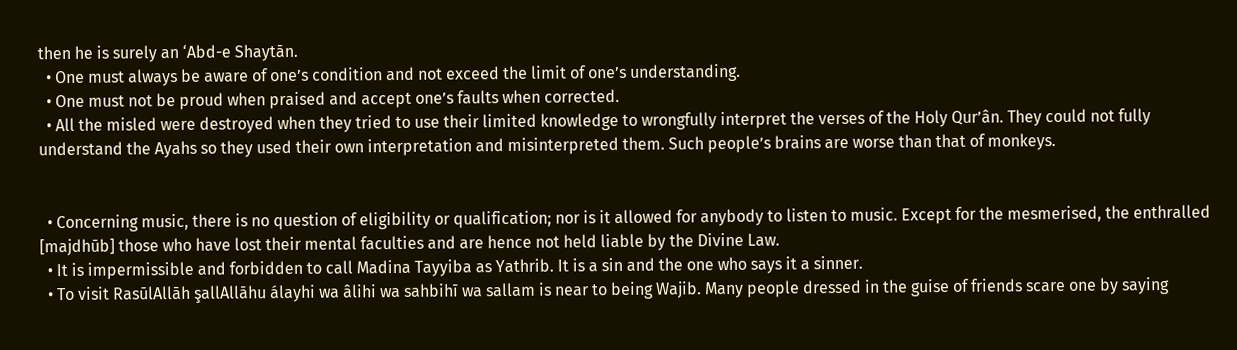then he is surely an ‘Abd-e Shaytān.
  • One must always be aware of one’s condition and not exceed the limit of one’s understanding.
  • One must not be proud when praised and accept one’s faults when corrected.
  • All the misled were destroyed when they tried to use their limited knowledge to wrongfully interpret the verses of the Holy Qur’ân. They could not fully understand the Ayahs so they used their own interpretation and misinterpreted them. Such people’s brains are worse than that of monkeys.


  • Concerning music, there is no question of eligibility or qualification; nor is it allowed for anybody to listen to music. Except for the mesmerised, the enthralled [majdhūb] those who have lost their mental faculties and are hence not held liable by the Divine Law.
  • It is impermissible and forbidden to call Madina Tayyiba as Yathrib. It is a sin and the one who says it a sinner.
  • To visit RasūlAllāh şallAllāhu álayhi wa âlihi wa sahbihī wa sallam is near to being Wajib. Many people dressed in the guise of friends scare one by saying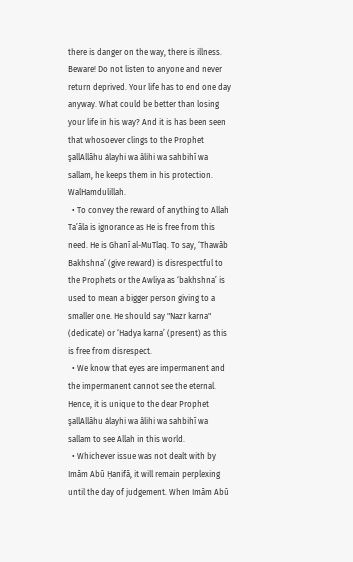there is danger on the way, there is illness. Beware! Do not listen to anyone and never return deprived. Your life has to end one day anyway. What could be better than losing your life in his way? And it is has been seen that whosoever clings to the Prophet şallAllāhu álayhi wa âlihi wa sahbihī wa sallam, he keeps them in his protection. WalHamdulillah.
  • To convey the reward of anything to Allah Ta’āla is ignorance as He is free from this need. He is Ghanī al-MuTlaq. To say, ‘Thawāb Bakhshna’ (give reward) is disrespectful to the Prophets or the Awliya as ‘bakhshna’ is used to mean a bigger person giving to a smaller one. He should say "Nazr karna" (dedicate) or ‘Hadya karna’ (present) as this is free from disrespect.
  • We know that eyes are impermanent and the impermanent cannot see the eternal. Hence, it is unique to the dear Prophet şallAllāhu álayhi wa âlihi wa sahbihī wa sallam to see Allah in this world.
  • Whichever issue was not dealt with by Imām Abū Ḥanifā, it will remain perplexing until the day of judgement. When Imām Abū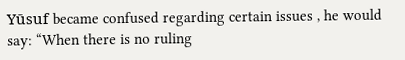Yūsuf became confused regarding certain issues , he would say: “When there is no ruling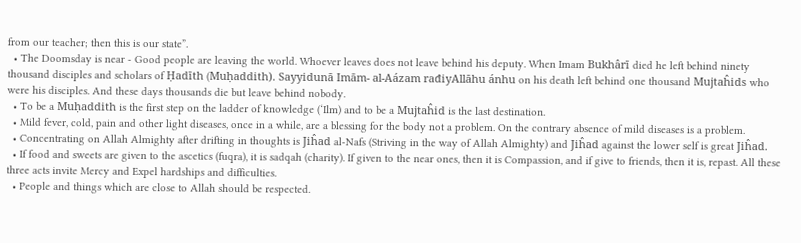from our teacher; then this is our state”.
  • The Doomsday is near - Good people are leaving the world. Whoever leaves does not leave behind his deputy. When Imam Bukhârī died he left behind ninety thousand disciples and scholars of Ḥadīth (Muḥaddith). Sayyidunā Imām- al-Aázam rađiyAllāhu ánhu on his death left behind one thousand Mujtaĥids who were his disciples. And these days thousands die but leave behind nobody.
  • To be a Muḥaddith is the first step on the ladder of knowledge (‘Ilm) and to be a Mujtaĥid is the last destination.
  • Mild fever, cold, pain and other light diseases, once in a while, are a blessing for the body not a problem. On the contrary absence of mild diseases is a problem.
  • Concentrating on Allah Almighty after drifting in thoughts is Jiĥad al-Nafs (Striving in the way of Allah Almighty) and Jiĥad against the lower self is great Jiĥad.
  • If food and sweets are given to the ascetics (fuqra), it is sadqah (charity). If given to the near ones, then it is Compassion, and if give to friends, then it is, repast. All these three acts invite Mercy and Expel hardships and difficulties.
  • People and things which are close to Allah should be respected.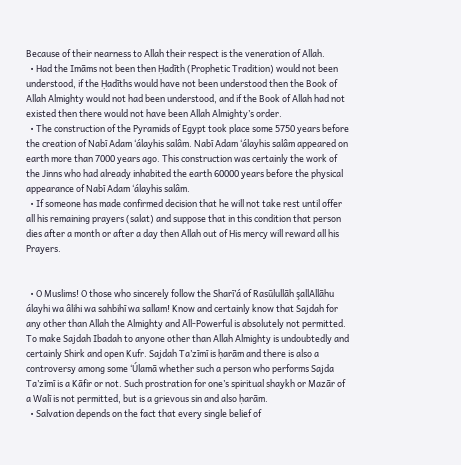Because of their nearness to Allah their respect is the veneration of Allah.
  • Had the Imāms not been then Ḥadīth (Prophetic Tradition) would not been understood, if the Ḥadīths would have not been understood then the Book of Allah Almighty would not had been understood, and if the Book of Allah had not existed then there would not have been Allah Almighty’s order.
  • The construction of the Pyramids of Egypt took place some 5750 years before the creation of Nabī Adam ‘álayhis salâm. Nabī Adam ‘álayhis salâm appeared on earth more than 7000 years ago. This construction was certainly the work of the Jinns who had already inhabited the earth 60000 years before the physical appearance of Nabī Adam ‘álayhis salâm.
  • If someone has made confirmed decision that he will not take rest until offer all his remaining prayers (salat) and suppose that in this condition that person dies after a month or after a day then Allah out of His mercy will reward all his Prayers.


  • O Muslims! O those who sincerely follow the Sharī’á of Rasūlullāh şallAllāhu álayhi wa âlihi wa sahbihī wa sallam! Know and certainly know that Sajdah for any other than Allah the Almighty and All-Powerful is absolutely not permitted. To make Sajdah Ibadah to anyone other than Allah Almighty is undoubtedly and certainly Shirk and open Kufr. Sajdah Ta’zīmī is ḥarām and there is also a controversy among some ‘Úlamā whether such a person who performs Sajda Ta’zīmī is a Kāfir or not. Such prostration for one’s spiritual shaykh or Mazār of a Walī is not permitted, but is a grievous sin and also ḥarām.
  • Salvation depends on the fact that every single belief of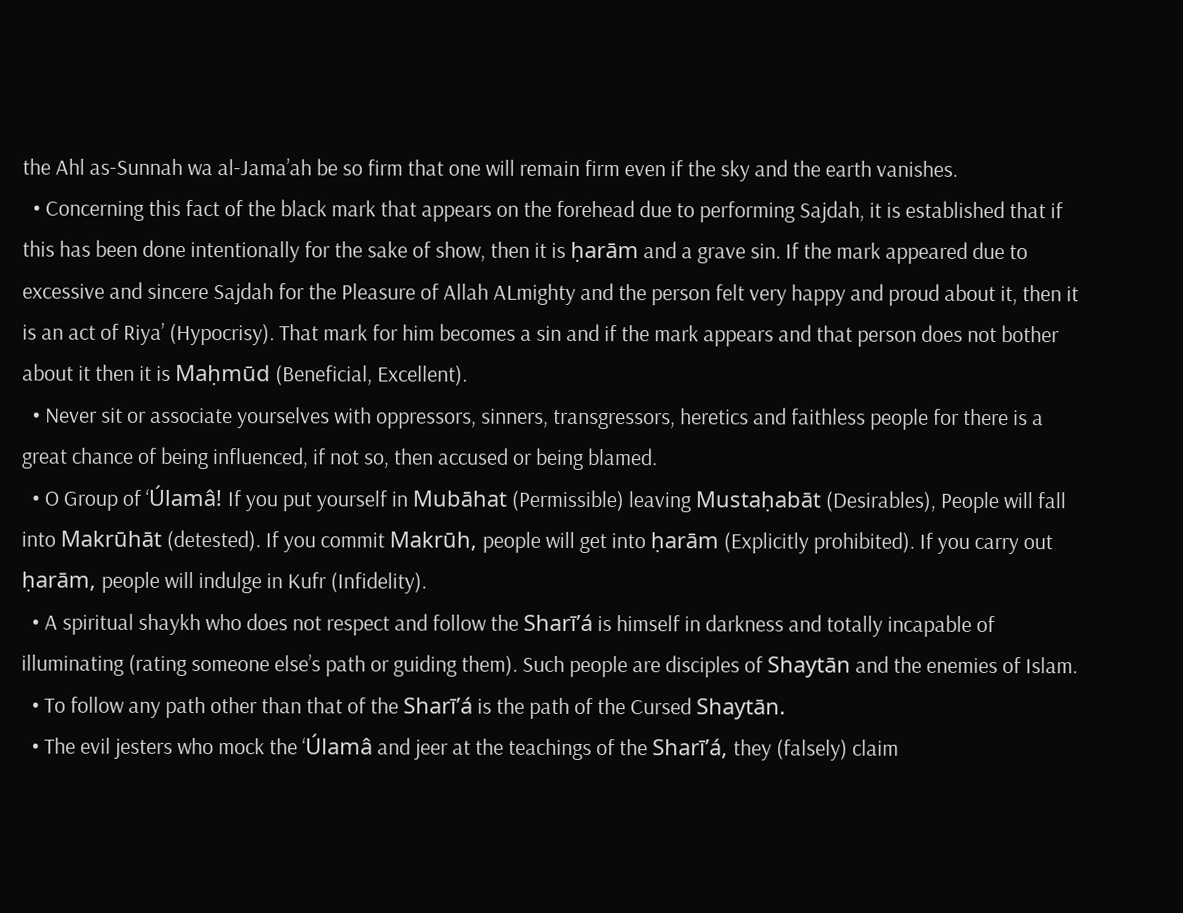the Ahl as-Sunnah wa al-Jama’ah be so firm that one will remain firm even if the sky and the earth vanishes.
  • Concerning this fact of the black mark that appears on the forehead due to performing Sajdah, it is established that if this has been done intentionally for the sake of show, then it is ḥarām and a grave sin. If the mark appeared due to excessive and sincere Sajdah for the Pleasure of Allah ALmighty and the person felt very happy and proud about it, then it is an act of Riya’ (Hypocrisy). That mark for him becomes a sin and if the mark appears and that person does not bother about it then it is Maḥmūd (Beneficial, Excellent).
  • Never sit or associate yourselves with oppressors, sinners, transgressors, heretics and faithless people for there is a great chance of being influenced, if not so, then accused or being blamed.
  • O Group of ‘Úlamâ! If you put yourself in Mubāhat (Permissible) leaving Mustaḥabāt (Desirables), People will fall into Makrūhāt (detested). If you commit Makrūh, people will get into ḥarām (Explicitly prohibited). If you carry out ḥarām, people will indulge in Kufr (Infidelity).
  • A spiritual shaykh who does not respect and follow the Sharī’á is himself in darkness and totally incapable of illuminating (rating someone else’s path or guiding them). Such people are disciples of Shaytān and the enemies of Islam.
  • To follow any path other than that of the Sharī’á is the path of the Cursed Shaytān.
  • The evil jesters who mock the ‘Úlamâ and jeer at the teachings of the Sharī’á, they (falsely) claim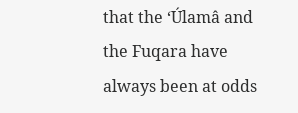that the ‘Úlamâ and the Fuqara have always been at odds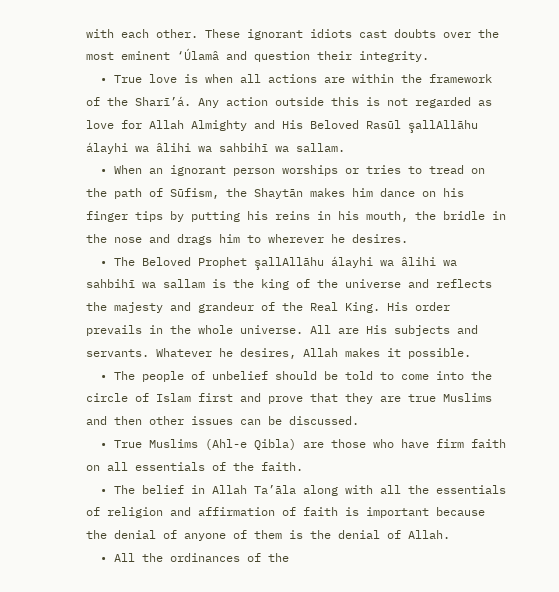with each other. These ignorant idiots cast doubts over the most eminent ‘Úlamâ and question their integrity.
  • True love is when all actions are within the framework of the Sharī’á. Any action outside this is not regarded as love for Allah Almighty and His Beloved Rasūl şallAllāhu álayhi wa âlihi wa sahbihī wa sallam.
  • When an ignorant person worships or tries to tread on the path of Sūfism, the Shaytān makes him dance on his finger tips by putting his reins in his mouth, the bridle in the nose and drags him to wherever he desires.
  • The Beloved Prophet şallAllāhu álayhi wa âlihi wa sahbihī wa sallam is the king of the universe and reflects the majesty and grandeur of the Real King. His order prevails in the whole universe. All are His subjects and servants. Whatever he desires, Allah makes it possible.
  • The people of unbelief should be told to come into the circle of Islam first and prove that they are true Muslims and then other issues can be discussed.
  • True Muslims (Ahl-e Qibla) are those who have firm faith on all essentials of the faith.
  • The belief in Allah Ta’āla along with all the essentials of religion and affirmation of faith is important because the denial of anyone of them is the denial of Allah.
  • All the ordinances of the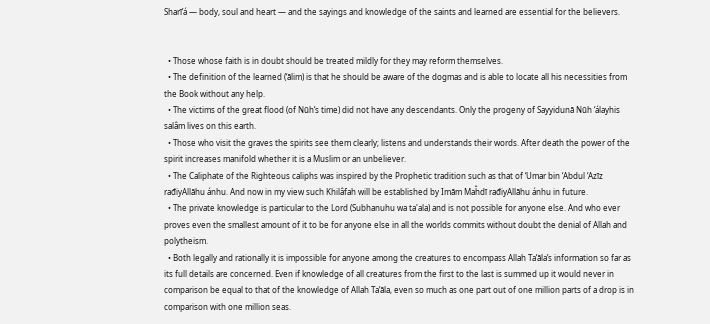Sharī’á — body, soul and heart — and the sayings and knowledge of the saints and learned are essential for the believers.


  • Those whose faith is in doubt should be treated mildly for they may reform themselves.
  • The definition of the learned (‘ālim) is that he should be aware of the dogmas and is able to locate all his necessities from the Book without any help.
  • The victims of the great flood (of Nūh’s time) did not have any descendants. Only the progeny of Sayyidunā Nūh ‘álayhis salâm lives on this earth.
  • Those who visit the graves the spirits see them clearly; listens and understands their words. After death the power of the spirit increases manifold whether it is a Muslim or an unbeliever.
  • The Caliphate of the Righteous caliphs was inspired by the Prophetic tradition such as that of ‘Umar bin ‘Abdul ‘Azīz rađiyAllāhu ánhu. And now in my view such Khilâfah will be established by Imām Maĥdī rađiyAllāhu ánhu in future.
  • The private knowledge is particular to the Lord (Subhanuhu wa ta'ala) and is not possible for anyone else. And who ever proves even the smallest amount of it to be for anyone else in all the worlds commits without doubt the denial of Allah and polytheism.
  • Both legally and rationally it is impossible for anyone among the creatures to encompass Allah Ta’āla’s information so far as its full details are concerned. Even if knowledge of all creatures from the first to the last is summed up it would never in comparison be equal to that of the knowledge of Allah Ta’āla, even so much as one part out of one million parts of a drop is in comparison with one million seas.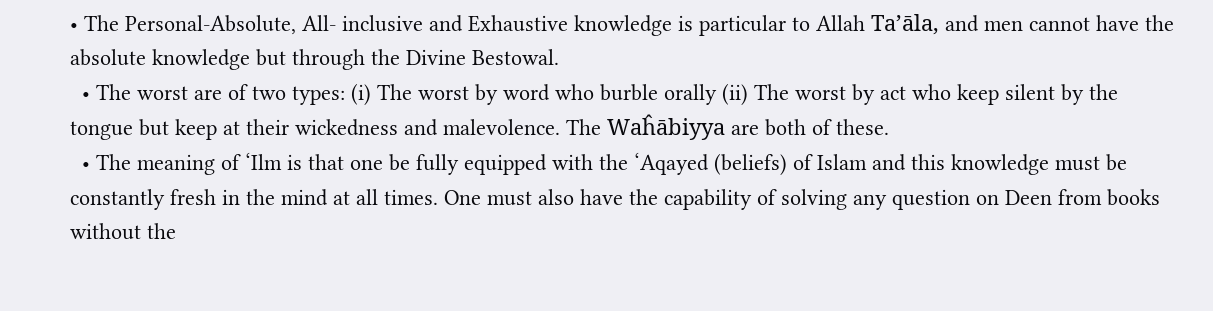• The Personal-Absolute, All- inclusive and Exhaustive knowledge is particular to Allah Ta’āla, and men cannot have the absolute knowledge but through the Divine Bestowal.
  • The worst are of two types: (i) The worst by word who burble orally (ii) The worst by act who keep silent by the tongue but keep at their wickedness and malevolence. The Waĥābiyya are both of these.
  • The meaning of ‘Ilm is that one be fully equipped with the ‘Aqayed (beliefs) of Islam and this knowledge must be constantly fresh in the mind at all times. One must also have the capability of solving any question on Deen from books without the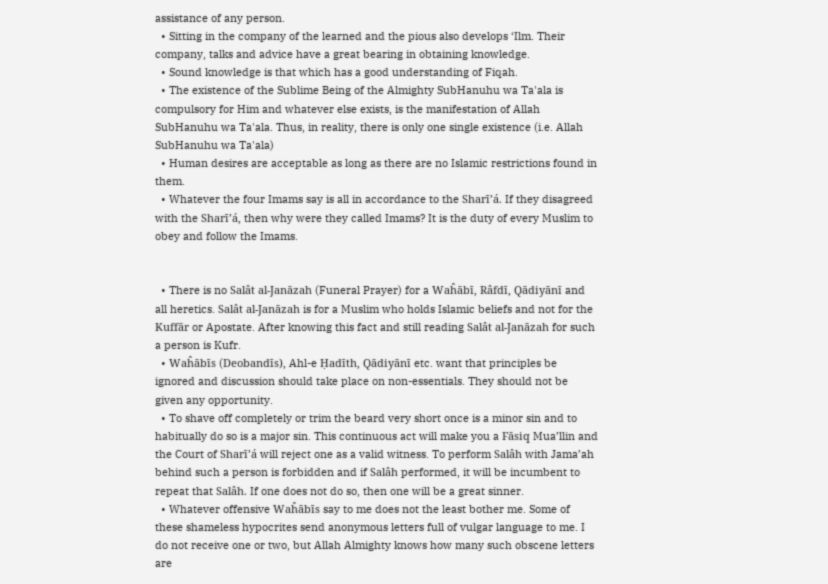assistance of any person.
  • Sitting in the company of the learned and the pious also develops ‘Ilm. Their company, talks and advice have a great bearing in obtaining knowledge.
  • Sound knowledge is that which has a good understanding of Fiqah.
  • The existence of the Sublime Being of the Almighty SubHanuhu wa Ta'ala is compulsory for Him and whatever else exists, is the manifestation of Allah SubHanuhu wa Ta'ala. Thus, in reality, there is only one single existence (i.e. Allah SubHanuhu wa Ta'ala)
  • Human desires are acceptable as long as there are no Islamic restrictions found in them.
  • Whatever the four Imams say is all in accordance to the Sharī’á. If they disagreed with the Sharī’á, then why were they called Imams? It is the duty of every Muslim to obey and follow the Imams.


  • There is no Salât al-Janāzah (Funeral Prayer) for a Waĥābī, Râfdī, Qādiyānī and all heretics. Salât al-Janāzah is for a Muslim who holds Islamic beliefs and not for the Kuffār or Apostate. After knowing this fact and still reading Salât al-Janāzah for such a person is Kufr.
  • Waĥābīs (Deobandīs), Ahl-e Ḥadīth, Qādiyānī etc. want that principles be ignored and discussion should take place on non-essentials. They should not be given any opportunity.
  • To shave off completely or trim the beard very short once is a minor sin and to habitually do so is a major sin. This continuous act will make you a Fāsiq Mua’llin and the Court of Sharī’á will reject one as a valid witness. To perform Salâh with Jama’ah behind such a person is forbidden and if Salâh performed, it will be incumbent to repeat that Salâh. If one does not do so, then one will be a great sinner.
  • Whatever offensive Waĥābīs say to me does not the least bother me. Some of these shameless hypocrites send anonymous letters full of vulgar language to me. I do not receive one or two, but Allah Almighty knows how many such obscene letters are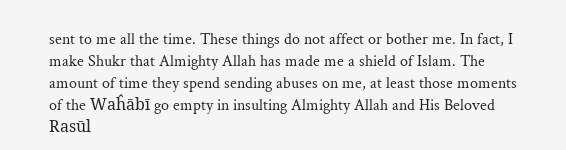sent to me all the time. These things do not affect or bother me. In fact, I make Shukr that Almighty Allah has made me a shield of Islam. The amount of time they spend sending abuses on me, at least those moments of the Waĥābī go empty in insulting Almighty Allah and His Beloved Rasūl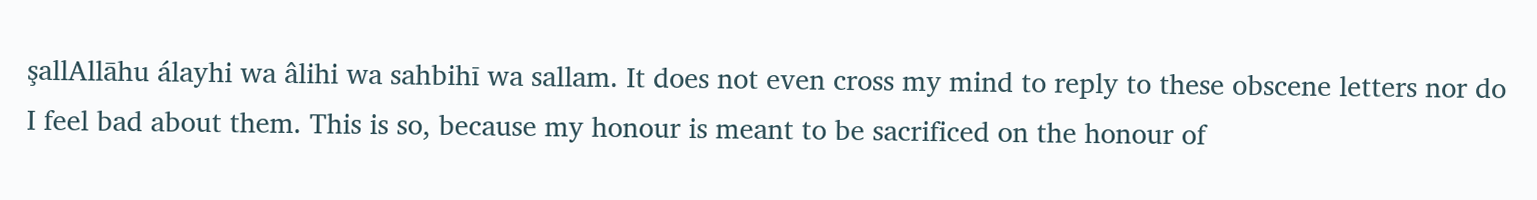şallAllāhu álayhi wa âlihi wa sahbihī wa sallam. It does not even cross my mind to reply to these obscene letters nor do I feel bad about them. This is so, because my honour is meant to be sacrificed on the honour of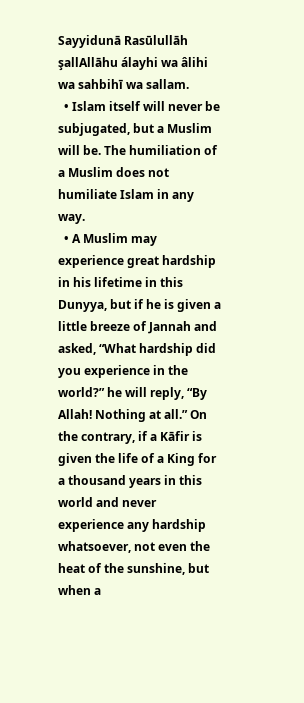Sayyidunā Rasūlullāh şallAllāhu álayhi wa âlihi wa sahbihī wa sallam.
  • Islam itself will never be subjugated, but a Muslim will be. The humiliation of a Muslim does not humiliate Islam in any way.
  • A Muslim may experience great hardship in his lifetime in this Dunyya, but if he is given a little breeze of Jannah and asked, “What hardship did you experience in the world?” he will reply, “By Allah! Nothing at all.” On the contrary, if a Kāfir is given the life of a King for a thousand years in this world and never experience any hardship whatsoever, not even the heat of the sunshine, but when a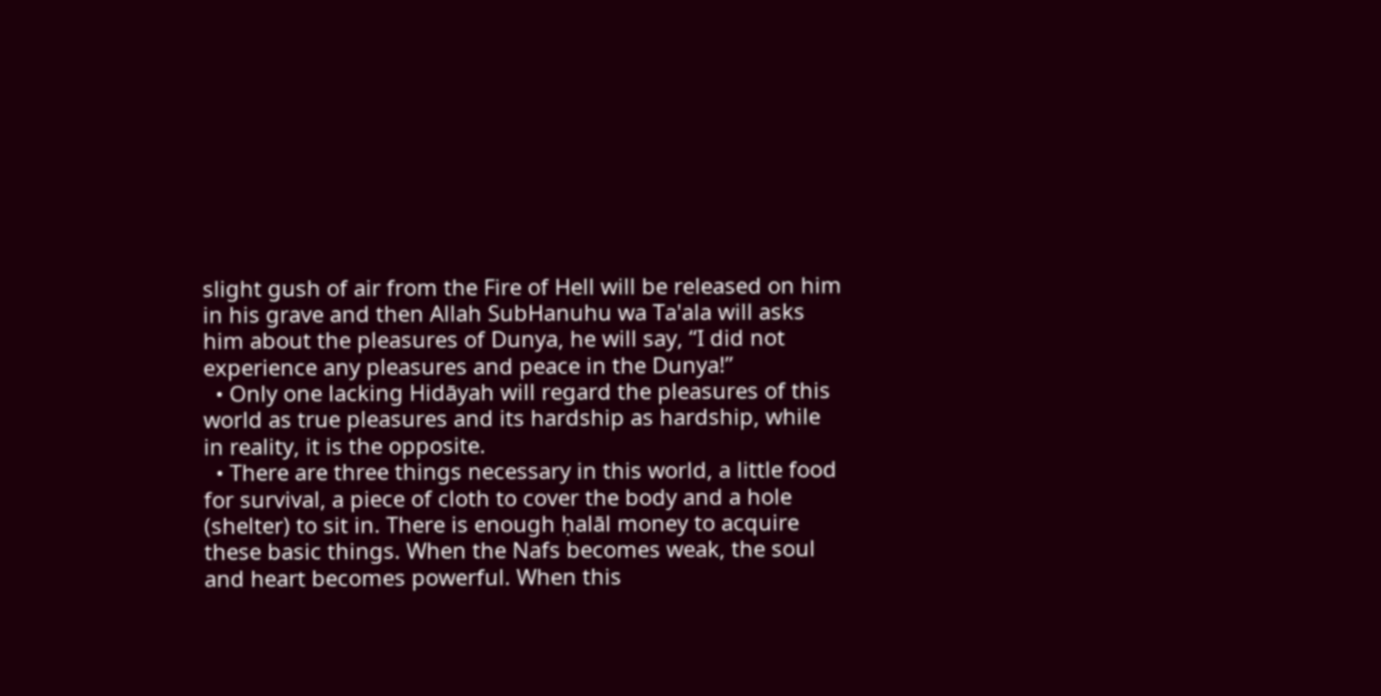slight gush of air from the Fire of Hell will be released on him in his grave and then Allah SubHanuhu wa Ta'ala will asks him about the pleasures of Dunya, he will say, “I did not experience any pleasures and peace in the Dunya!”
  • Only one lacking Hidāyah will regard the pleasures of this world as true pleasures and its hardship as hardship, while in reality, it is the opposite.
  • There are three things necessary in this world, a little food for survival, a piece of cloth to cover the body and a hole (shelter) to sit in. There is enough ḥalāl money to acquire these basic things. When the Nafs becomes weak, the soul and heart becomes powerful. When this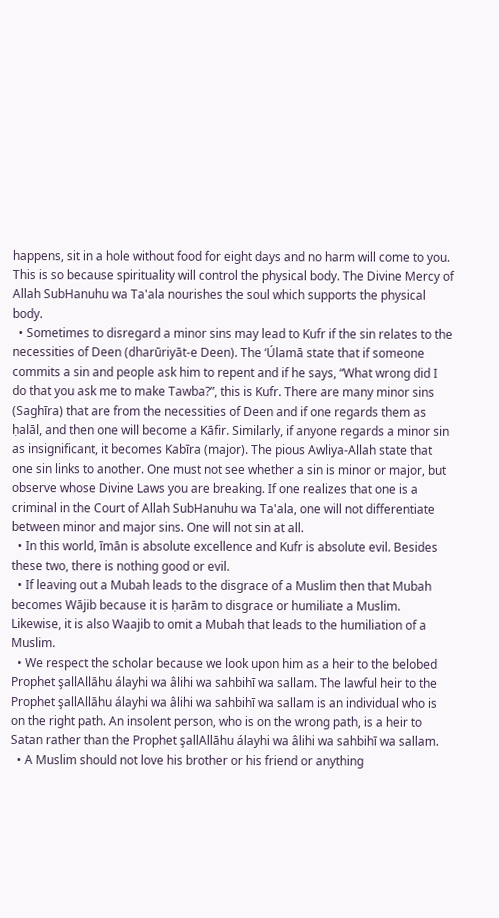happens, sit in a hole without food for eight days and no harm will come to you. This is so because spirituality will control the physical body. The Divine Mercy of Allah SubHanuhu wa Ta'ala nourishes the soul which supports the physical body.
  • Sometimes to disregard a minor sins may lead to Kufr if the sin relates to the necessities of Deen (dharūriyāt-e Deen). The ‘Úlamā state that if someone commits a sin and people ask him to repent and if he says, “What wrong did I do that you ask me to make Tawba?”, this is Kufr. There are many minor sins (Saghīra) that are from the necessities of Deen and if one regards them as ḥalāl, and then one will become a Kāfir. Similarly, if anyone regards a minor sin as insignificant, it becomes Kabīra (major). The pious Awliya-Allah state that one sin links to another. One must not see whether a sin is minor or major, but observe whose Divine Laws you are breaking. If one realizes that one is a criminal in the Court of Allah SubHanuhu wa Ta'ala, one will not differentiate between minor and major sins. One will not sin at all.
  • In this world, īmān is absolute excellence and Kufr is absolute evil. Besides these two, there is nothing good or evil.
  • If leaving out a Mubah leads to the disgrace of a Muslim then that Mubah becomes Wājib because it is ḥarām to disgrace or humiliate a Muslim. Likewise, it is also Waajib to omit a Mubah that leads to the humiliation of a Muslim.
  • We respect the scholar because we look upon him as a heir to the belobed Prophet şallAllāhu álayhi wa âlihi wa sahbihī wa sallam. The lawful heir to the Prophet şallAllāhu álayhi wa âlihi wa sahbihī wa sallam is an individual who is on the right path. An insolent person, who is on the wrong path, is a heir to Satan rather than the Prophet şallAllāhu álayhi wa âlihi wa sahbihī wa sallam.
  • A Muslim should not love his brother or his friend or anything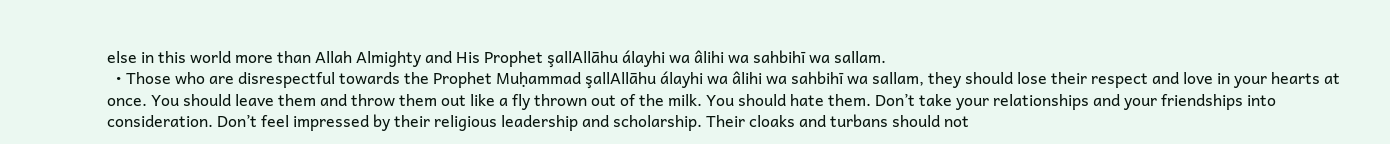else in this world more than Allah Almighty and His Prophet şallAllāhu álayhi wa âlihi wa sahbihī wa sallam.
  • Those who are disrespectful towards the Prophet Muḥammad şallAllāhu álayhi wa âlihi wa sahbihī wa sallam, they should lose their respect and love in your hearts at once. You should leave them and throw them out like a fly thrown out of the milk. You should hate them. Don’t take your relationships and your friendships into consideration. Don’t feel impressed by their religious leadership and scholarship. Their cloaks and turbans should not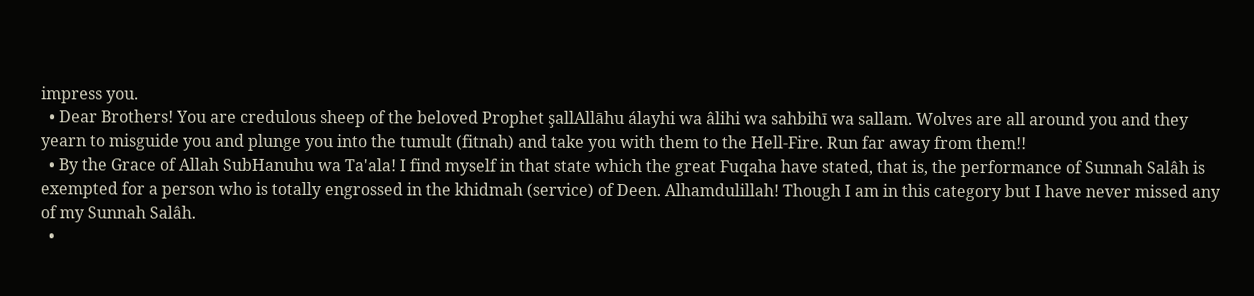impress you.
  • Dear Brothers! You are credulous sheep of the beloved Prophet şallAllāhu álayhi wa âlihi wa sahbihī wa sallam. Wolves are all around you and they yearn to misguide you and plunge you into the tumult (fitnah) and take you with them to the Hell-Fire. Run far away from them!!
  • By the Grace of Allah SubHanuhu wa Ta'ala! I find myself in that state which the great Fuqaha have stated, that is, the performance of Sunnah Salâh is exempted for a person who is totally engrossed in the khidmah (service) of Deen. Alhamdulillah! Though I am in this category but I have never missed any of my Sunnah Salâh.
  •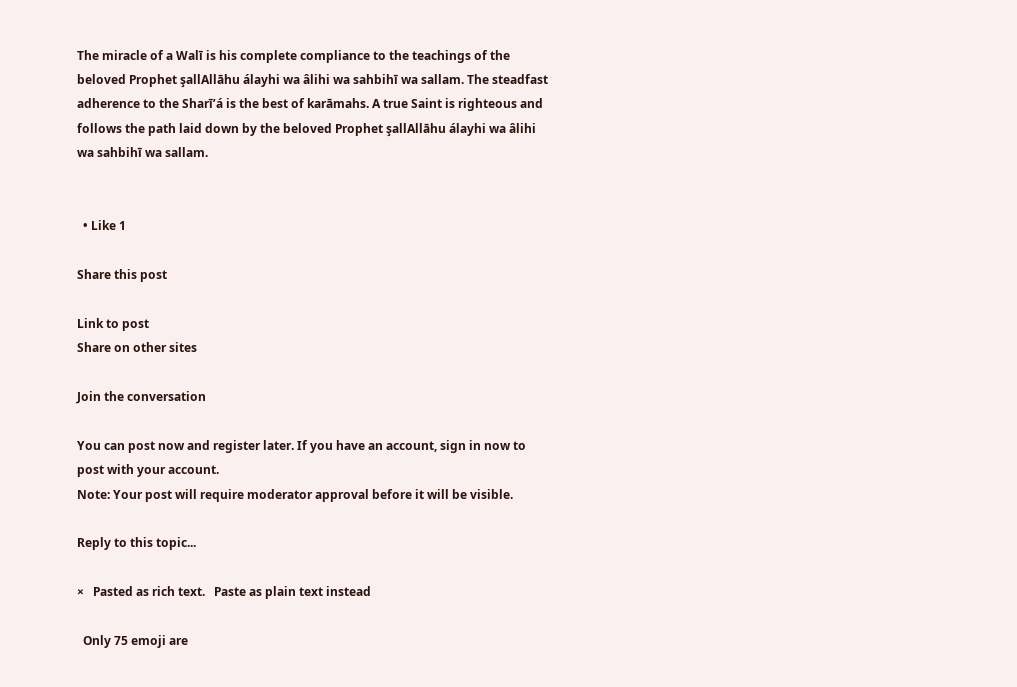The miracle of a Walī is his complete compliance to the teachings of the beloved Prophet şallAllāhu álayhi wa âlihi wa sahbihī wa sallam. The steadfast adherence to the Sharī’á is the best of karāmahs. A true Saint is righteous and follows the path laid down by the beloved Prophet şallAllāhu álayhi wa âlihi wa sahbihī wa sallam.


  • Like 1

Share this post

Link to post
Share on other sites

Join the conversation

You can post now and register later. If you have an account, sign in now to post with your account.
Note: Your post will require moderator approval before it will be visible.

Reply to this topic...

×   Pasted as rich text.   Paste as plain text instead

  Only 75 emoji are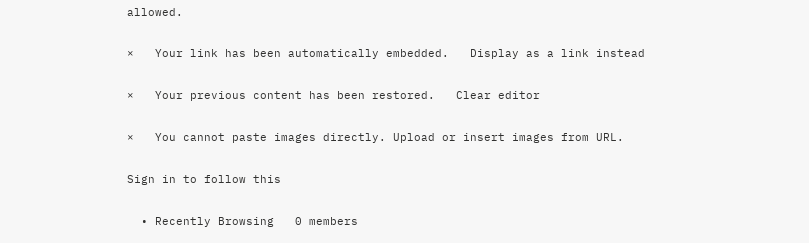allowed.

×   Your link has been automatically embedded.   Display as a link instead

×   Your previous content has been restored.   Clear editor

×   You cannot paste images directly. Upload or insert images from URL.

Sign in to follow this

  • Recently Browsing   0 members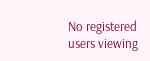No registered users viewing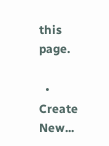this page.

  • Create New...